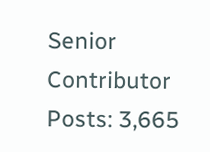Senior Contributor
Posts: 3,665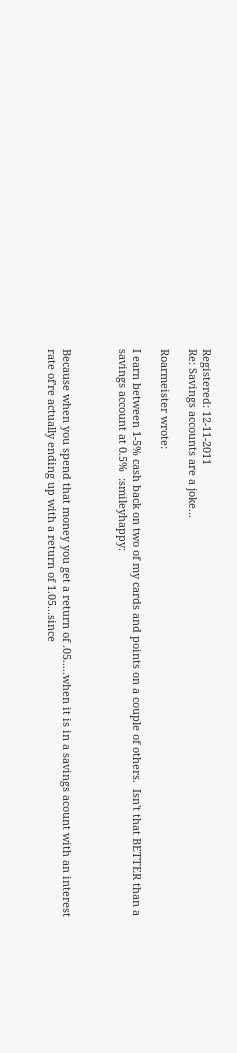Registered: 12-11-2011
Re: Savings accounts are a joke...

Roarmeister wrote:

I earn between 1-5% cash back on two of my cards and points on a couple of others.  Isn't that BETTER than a savings account at 0.5%  :smileyhappy:



Because when you spend that money you get a return of .05.....when it is in a savings acount with an interest rate of're actually ending up with a return of 1.05...since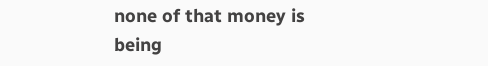none of that money is being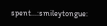spent...:smileytongue: